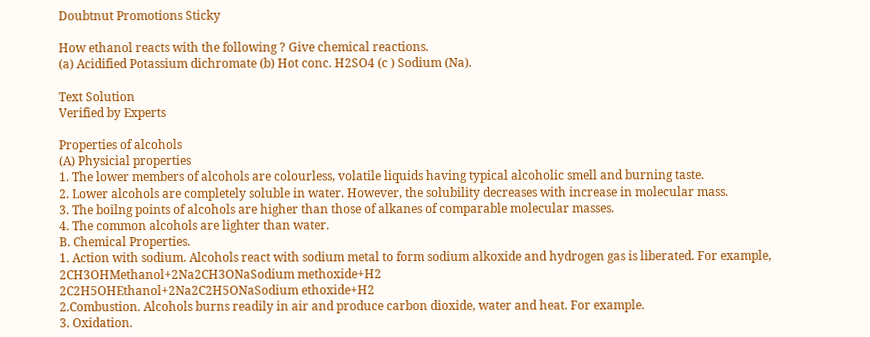Doubtnut Promotions Sticky

How ethanol reacts with the following ? Give chemical reactions.
(a) Acidified Potassium dichromate (b) Hot conc. H2SO4 (c ) Sodium (Na).

Text Solution
Verified by Experts

Properties of alcohols
(A) Physicial properties
1. The lower members of alcohols are colourless, volatile liquids having typical alcoholic smell and burning taste.
2. Lower alcohols are completely soluble in water. However, the solubility decreases with increase in molecular mass.
3. The boilng points of alcohols are higher than those of alkanes of comparable molecular masses.
4. The common alcohols are lighter than water.
B. Chemical Properties.
1. Action with sodium. Alcohols react with sodium metal to form sodium alkoxide and hydrogen gas is liberated. For example,
2CH3OHMethanol+2Na2CH3ONaSodium methoxide+H2
2C2H5OHEthanol+2Na2C2H5ONaSodium ethoxide+H2
2.Combustion. Alcohols burns readily in air and produce carbon dioxide, water and heat. For example.
3. Oxidation.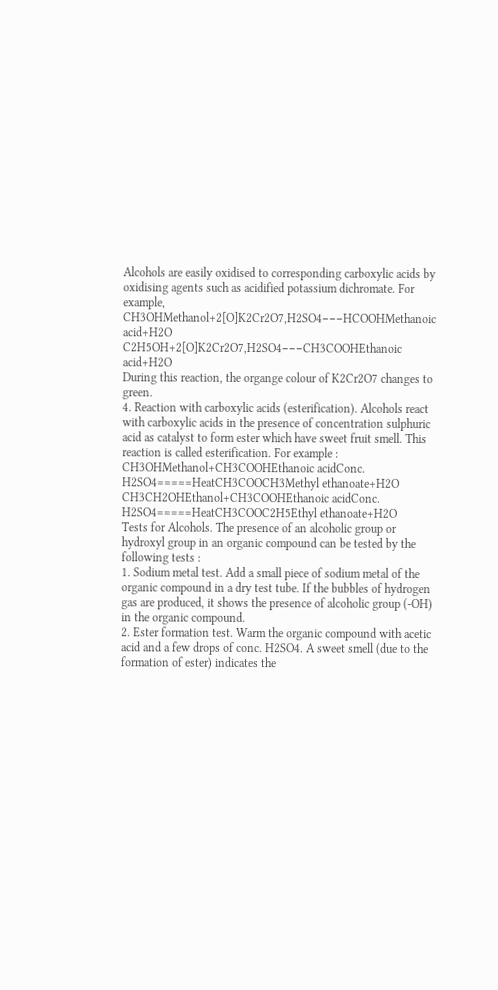Alcohols are easily oxidised to corresponding carboxylic acids by oxidising agents such as acidified potassium dichromate. For example,
CH3OHMethanol+2[O]K2Cr2O7,H2SO4−−−HCOOHMethanoic acid+H2O
C2H5OH+2[O]K2Cr2O7,H2SO4−−−CH3COOHEthanoic acid+H2O
During this reaction, the organge colour of K2Cr2O7 changes to green.
4. Reaction with carboxylic acids (esterification). Alcohols react with carboxylic acids in the presence of concentration sulphuric acid as catalyst to form ester which have sweet fruit smell. This reaction is called esterification. For example :
CH3OHMethanol+CH3COOHEthanoic acidConc. H2SO4=====HeatCH3COOCH3Methyl ethanoate+H2O
CH3CH2OHEthanol+CH3COOHEthanoic acidConc. H2SO4=====HeatCH3COOC2H5Ethyl ethanoate+H2O
Tests for Alcohols. The presence of an alcoholic group or hydroxyl group in an organic compound can be tested by the following tests :
1. Sodium metal test. Add a small piece of sodium metal of the organic compound in a dry test tube. If the bubbles of hydrogen gas are produced, it shows the presence of alcoholic group (-OH) in the organic compound.
2. Ester formation test. Warm the organic compound with acetic acid and a few drops of conc. H2SO4. A sweet smell (due to the formation of ester) indicates the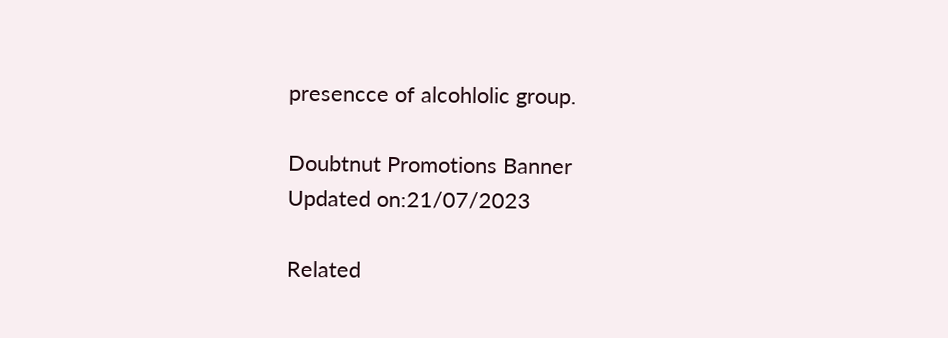presencce of alcohlolic group.

Doubtnut Promotions Banner
Updated on:21/07/2023

Related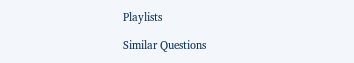Playlists

Similar Questions